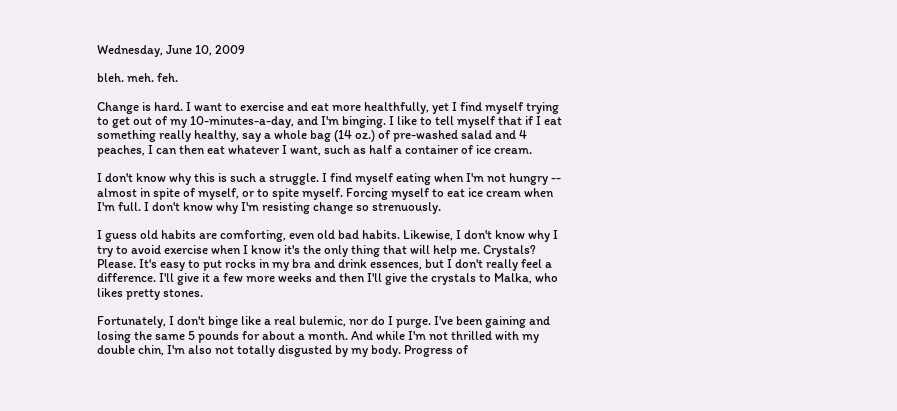Wednesday, June 10, 2009

bleh. meh. feh.

Change is hard. I want to exercise and eat more healthfully, yet I find myself trying to get out of my 10-minutes-a-day, and I'm binging. I like to tell myself that if I eat something really healthy, say a whole bag (14 oz.) of pre-washed salad and 4 peaches, I can then eat whatever I want, such as half a container of ice cream.

I don't know why this is such a struggle. I find myself eating when I'm not hungry -- almost in spite of myself, or to spite myself. Forcing myself to eat ice cream when I'm full. I don't know why I'm resisting change so strenuously.

I guess old habits are comforting, even old bad habits. Likewise, I don't know why I try to avoid exercise when I know it's the only thing that will help me. Crystals? Please. It's easy to put rocks in my bra and drink essences, but I don't really feel a difference. I'll give it a few more weeks and then I'll give the crystals to Malka, who likes pretty stones.

Fortunately, I don't binge like a real bulemic, nor do I purge. I've been gaining and losing the same 5 pounds for about a month. And while I'm not thrilled with my double chin, I'm also not totally disgusted by my body. Progress of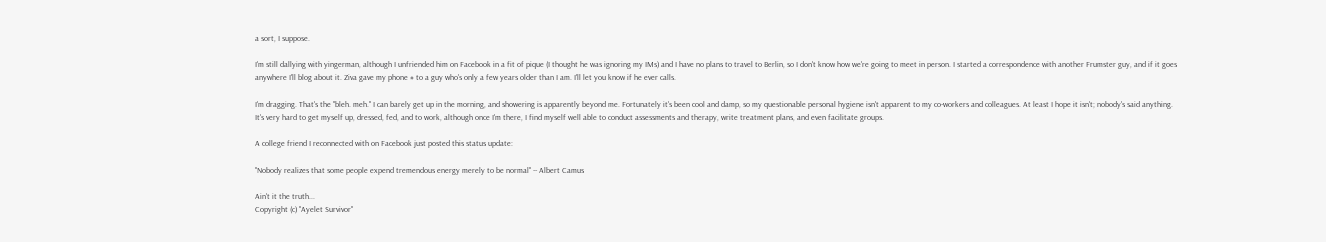a sort, I suppose.

I'm still dallying with yingerman, although I unfriended him on Facebook in a fit of pique (I thought he was ignoring my IMs) and I have no plans to travel to Berlin, so I don't know how we're going to meet in person. I started a correspondence with another Frumster guy, and if it goes anywhere I'll blog about it. Ziva gave my phone # to a guy who's only a few years older than I am. I'll let you know if he ever calls.

I'm dragging. That's the "bleh. meh." I can barely get up in the morning, and showering is apparently beyond me. Fortunately it's been cool and damp, so my questionable personal hygiene isn't apparent to my co-workers and colleagues. At least I hope it isn't; nobody's said anything. It's very hard to get myself up, dressed, fed, and to work, although once I'm there, I find myself well able to conduct assessments and therapy, write treatment plans, and even facilitate groups.

A college friend I reconnected with on Facebook just posted this status update:

"Nobody realizes that some people expend tremendous energy merely to be normal" -- Albert Camus

Ain't it the truth...
Copyright (c) "Ayelet Survivor"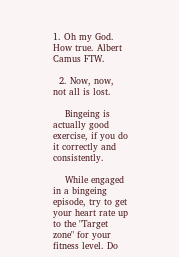1. Oh my God. How true. Albert Camus FTW.

  2. Now, now, not all is lost.

    Bingeing is actually good exercise, if you do it correctly and consistently.

    While engaged in a bingeing episode, try to get your heart rate up to the "Target zone" for your fitness level. Do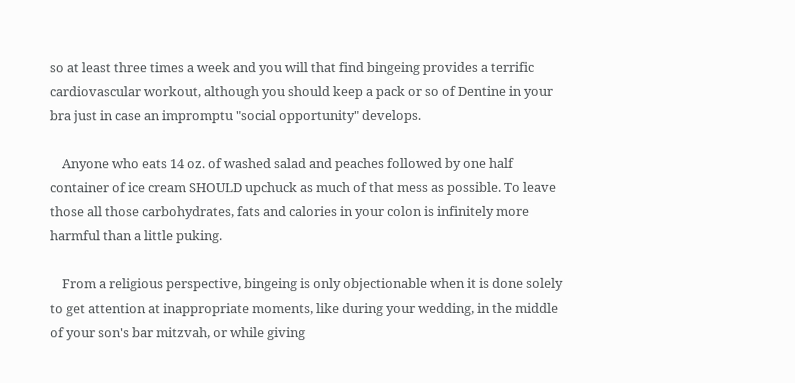so at least three times a week and you will that find bingeing provides a terrific cardiovascular workout, although you should keep a pack or so of Dentine in your bra just in case an impromptu "social opportunity" develops.

    Anyone who eats 14 oz. of washed salad and peaches followed by one half container of ice cream SHOULD upchuck as much of that mess as possible. To leave those all those carbohydrates, fats and calories in your colon is infinitely more harmful than a little puking.

    From a religious perspective, bingeing is only objectionable when it is done solely to get attention at inappropriate moments, like during your wedding, in the middle of your son's bar mitzvah, or while giving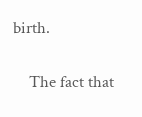birth.

    The fact that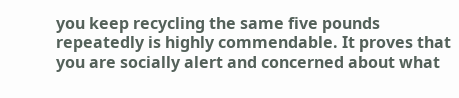you keep recycling the same five pounds repeatedly is highly commendable. It proves that you are socially alert and concerned about what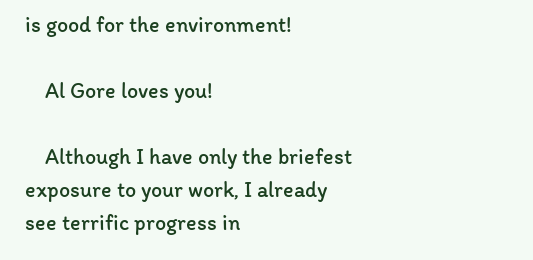is good for the environment!

    Al Gore loves you!

    Although I have only the briefest exposure to your work, I already see terrific progress in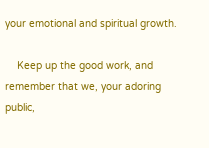your emotional and spiritual growth.

    Keep up the good work, and remember that we, your adoring public,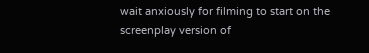wait anxiously for filming to start on the screenplay version of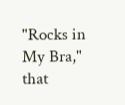"Rocks in My Bra," that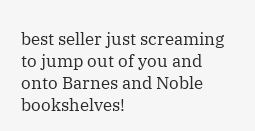best seller just screaming to jump out of you and onto Barnes and Noble bookshelves!